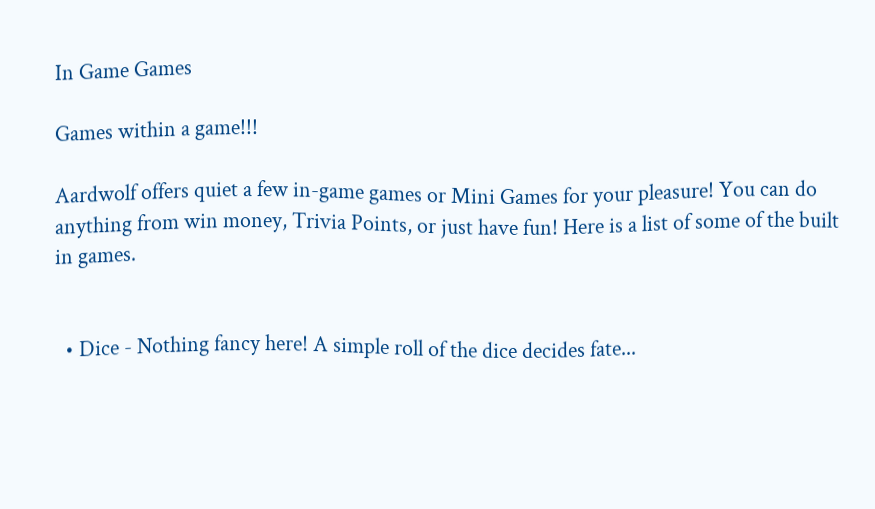In Game Games

Games within a game!!!

Aardwolf offers quiet a few in-game games or Mini Games for your pleasure! You can do anything from win money, Trivia Points, or just have fun! Here is a list of some of the built in games.


  • Dice - Nothing fancy here! A simple roll of the dice decides fate...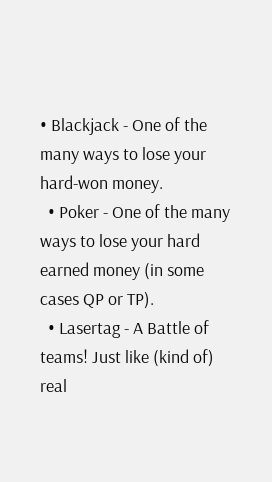• Blackjack - One of the many ways to lose your hard-won money.
  • Poker - One of the many ways to lose your hard earned money (in some cases QP or TP).
  • Lasertag - A Battle of teams! Just like (kind of) real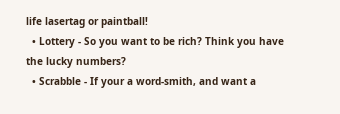life lasertag or paintball!
  • Lottery - So you want to be rich? Think you have the lucky numbers?
  • Scrabble - If your a word-smith, and want a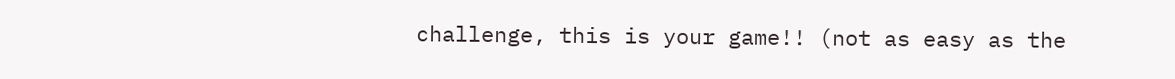challenge, this is your game!! (not as easy as the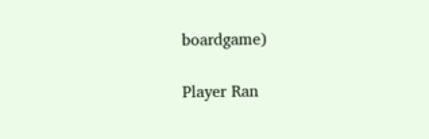boardgame)

Player Ran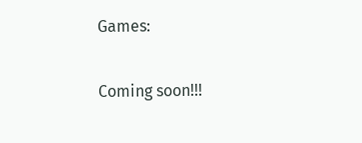Games:

Coming soon!!!